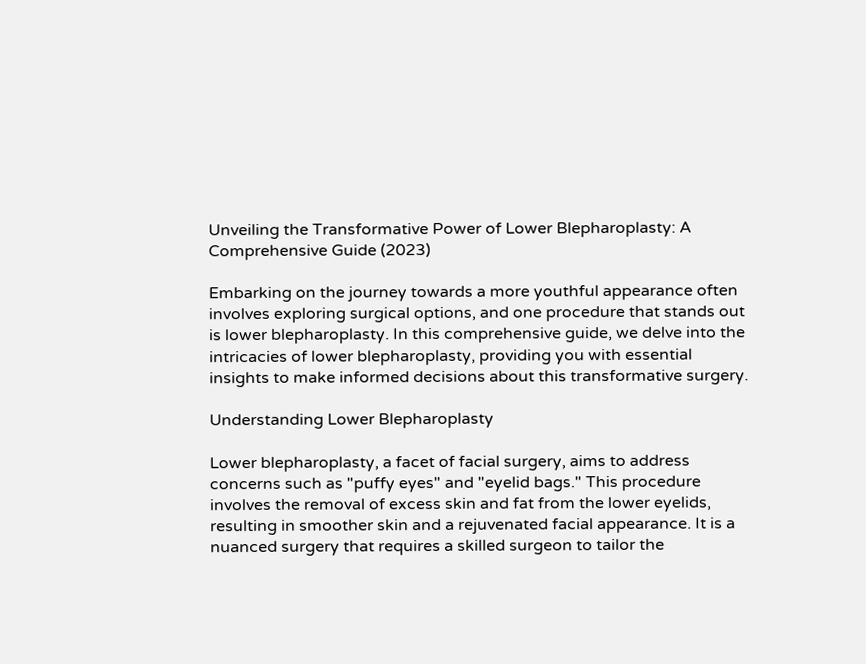Unveiling the Transformative Power of Lower Blepharoplasty: A Comprehensive Guide (2023)

Embarking on the journey towards a more youthful appearance often involves exploring surgical options, and one procedure that stands out is lower blepharoplasty. In this comprehensive guide, we delve into the intricacies of lower blepharoplasty, providing you with essential insights to make informed decisions about this transformative surgery.

Understanding Lower Blepharoplasty

Lower blepharoplasty, a facet of facial surgery, aims to address concerns such as "puffy eyes" and "eyelid bags." This procedure involves the removal of excess skin and fat from the lower eyelids, resulting in smoother skin and a rejuvenated facial appearance. It is a nuanced surgery that requires a skilled surgeon to tailor the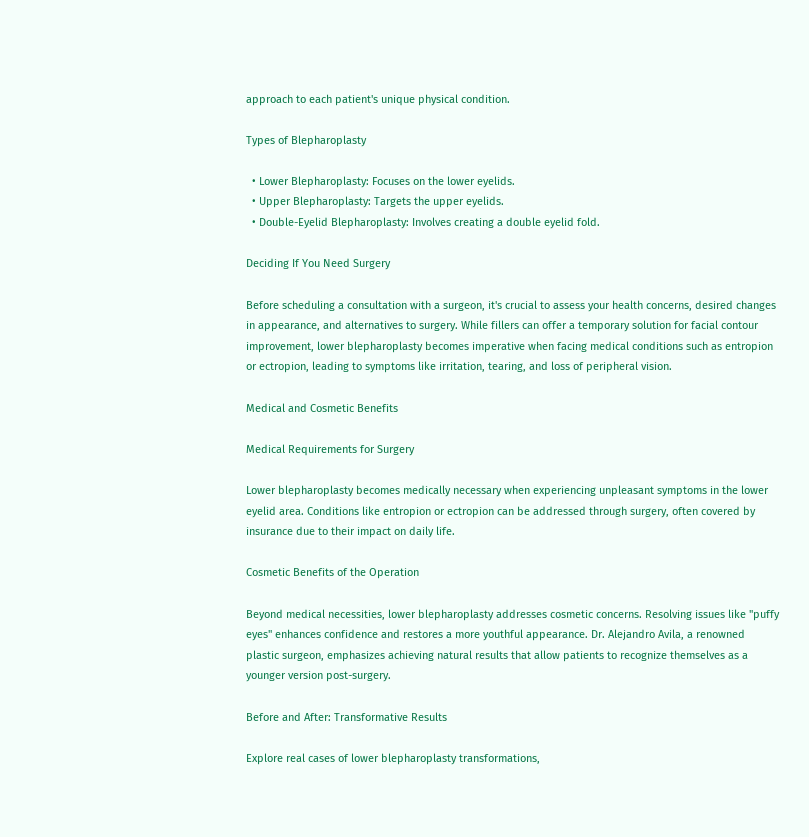approach to each patient's unique physical condition.

Types of Blepharoplasty

  • Lower Blepharoplasty: Focuses on the lower eyelids.
  • Upper Blepharoplasty: Targets the upper eyelids.
  • Double-Eyelid Blepharoplasty: Involves creating a double eyelid fold.

Deciding If You Need Surgery

Before scheduling a consultation with a surgeon, it's crucial to assess your health concerns, desired changes in appearance, and alternatives to surgery. While fillers can offer a temporary solution for facial contour improvement, lower blepharoplasty becomes imperative when facing medical conditions such as entropion or ectropion, leading to symptoms like irritation, tearing, and loss of peripheral vision.

Medical and Cosmetic Benefits

Medical Requirements for Surgery

Lower blepharoplasty becomes medically necessary when experiencing unpleasant symptoms in the lower eyelid area. Conditions like entropion or ectropion can be addressed through surgery, often covered by insurance due to their impact on daily life.

Cosmetic Benefits of the Operation

Beyond medical necessities, lower blepharoplasty addresses cosmetic concerns. Resolving issues like "puffy eyes" enhances confidence and restores a more youthful appearance. Dr. Alejandro Avila, a renowned plastic surgeon, emphasizes achieving natural results that allow patients to recognize themselves as a younger version post-surgery.

Before and After: Transformative Results

Explore real cases of lower blepharoplasty transformations,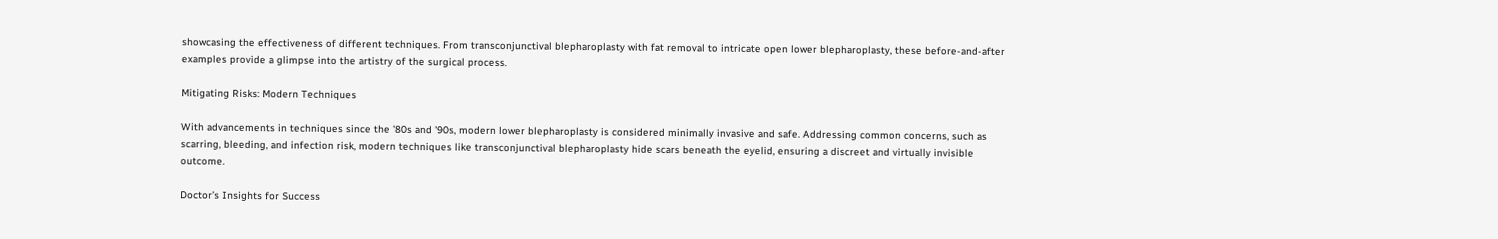showcasing the effectiveness of different techniques. From transconjunctival blepharoplasty with fat removal to intricate open lower blepharoplasty, these before-and-after examples provide a glimpse into the artistry of the surgical process.

Mitigating Risks: Modern Techniques

With advancements in techniques since the '80s and '90s, modern lower blepharoplasty is considered minimally invasive and safe. Addressing common concerns, such as scarring, bleeding, and infection risk, modern techniques like transconjunctival blepharoplasty hide scars beneath the eyelid, ensuring a discreet and virtually invisible outcome.

Doctor’s Insights for Success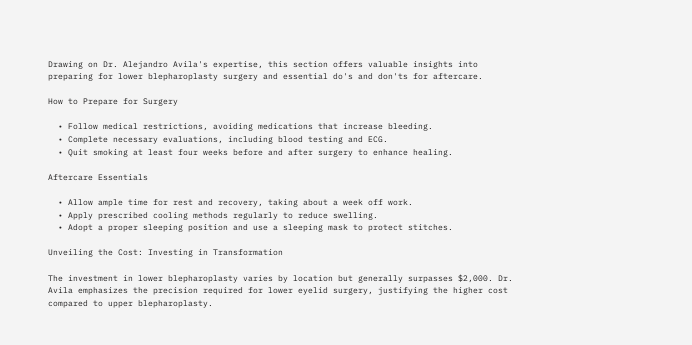Drawing on Dr. Alejandro Avila's expertise, this section offers valuable insights into preparing for lower blepharoplasty surgery and essential do's and don'ts for aftercare.

How to Prepare for Surgery

  • Follow medical restrictions, avoiding medications that increase bleeding.
  • Complete necessary evaluations, including blood testing and ECG.
  • Quit smoking at least four weeks before and after surgery to enhance healing.

Aftercare Essentials

  • Allow ample time for rest and recovery, taking about a week off work.
  • Apply prescribed cooling methods regularly to reduce swelling.
  • Adopt a proper sleeping position and use a sleeping mask to protect stitches.

Unveiling the Cost: Investing in Transformation

The investment in lower blepharoplasty varies by location but generally surpasses $2,000. Dr. Avila emphasizes the precision required for lower eyelid surgery, justifying the higher cost compared to upper blepharoplasty.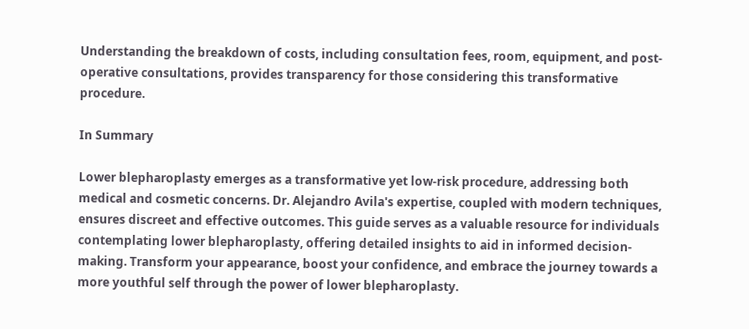Understanding the breakdown of costs, including consultation fees, room, equipment, and post-operative consultations, provides transparency for those considering this transformative procedure.

In Summary

Lower blepharoplasty emerges as a transformative yet low-risk procedure, addressing both medical and cosmetic concerns. Dr. Alejandro Avila's expertise, coupled with modern techniques, ensures discreet and effective outcomes. This guide serves as a valuable resource for individuals contemplating lower blepharoplasty, offering detailed insights to aid in informed decision-making. Transform your appearance, boost your confidence, and embrace the journey towards a more youthful self through the power of lower blepharoplasty.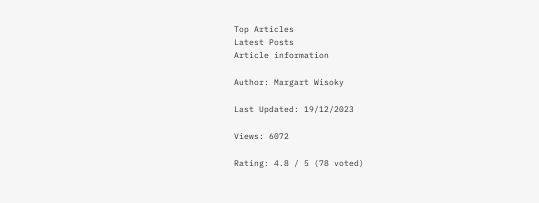Top Articles
Latest Posts
Article information

Author: Margart Wisoky

Last Updated: 19/12/2023

Views: 6072

Rating: 4.8 / 5 (78 voted)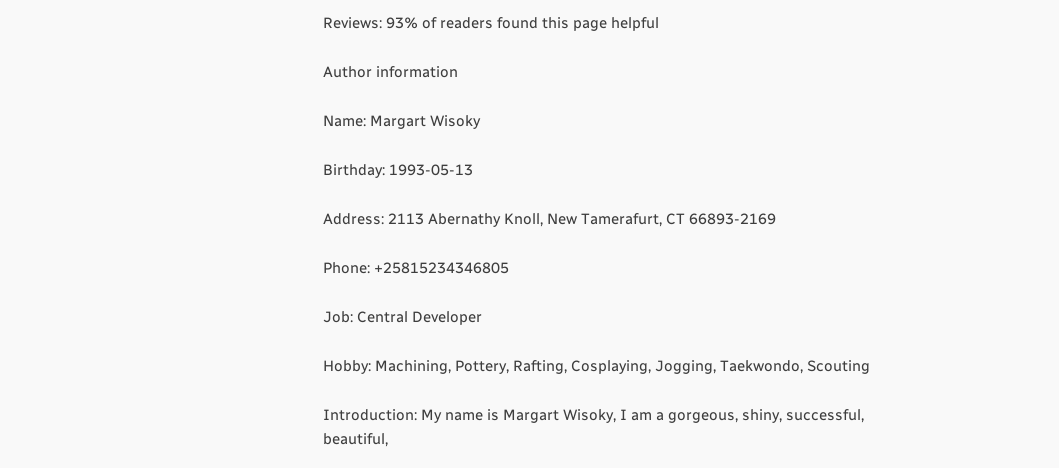Reviews: 93% of readers found this page helpful

Author information

Name: Margart Wisoky

Birthday: 1993-05-13

Address: 2113 Abernathy Knoll, New Tamerafurt, CT 66893-2169

Phone: +25815234346805

Job: Central Developer

Hobby: Machining, Pottery, Rafting, Cosplaying, Jogging, Taekwondo, Scouting

Introduction: My name is Margart Wisoky, I am a gorgeous, shiny, successful, beautiful,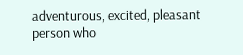adventurous, excited, pleasant person who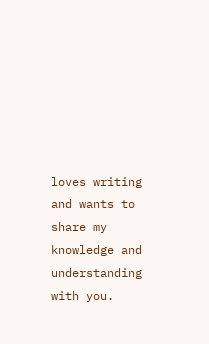loves writing and wants to share my knowledge and understanding with you.